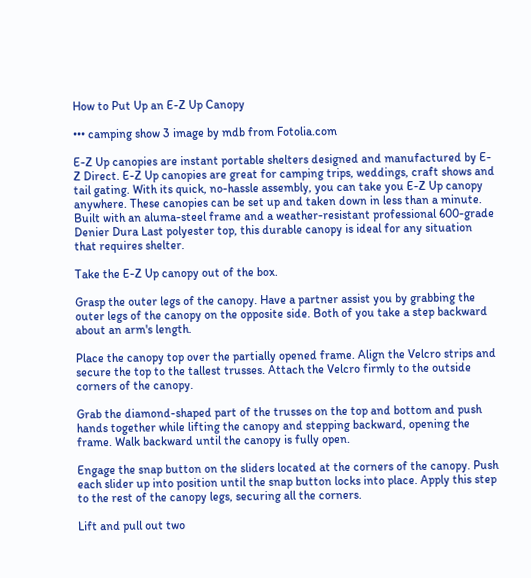How to Put Up an E-Z Up Canopy

••• camping show 3 image by mdb from Fotolia.com

E-Z Up canopies are instant portable shelters designed and manufactured by E-Z Direct. E-Z Up canopies are great for camping trips, weddings, craft shows and tail gating. With its quick, no-hassle assembly, you can take you E-Z Up canopy anywhere. These canopies can be set up and taken down in less than a minute. Built with an aluma-steel frame and a weather-resistant professional 600-grade Denier Dura Last polyester top, this durable canopy is ideal for any situation that requires shelter.

Take the E-Z Up canopy out of the box.

Grasp the outer legs of the canopy. Have a partner assist you by grabbing the outer legs of the canopy on the opposite side. Both of you take a step backward about an arm's length.

Place the canopy top over the partially opened frame. Align the Velcro strips and secure the top to the tallest trusses. Attach the Velcro firmly to the outside corners of the canopy.

Grab the diamond-shaped part of the trusses on the top and bottom and push hands together while lifting the canopy and stepping backward, opening the frame. Walk backward until the canopy is fully open.

Engage the snap button on the sliders located at the corners of the canopy. Push each slider up into position until the snap button locks into place. Apply this step to the rest of the canopy legs, securing all the corners.

Lift and pull out two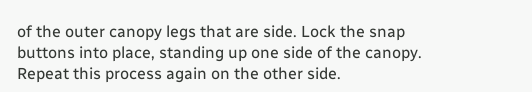of the outer canopy legs that are side. Lock the snap buttons into place, standing up one side of the canopy. Repeat this process again on the other side.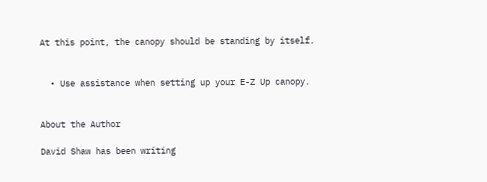At this point, the canopy should be standing by itself.


  • Use assistance when setting up your E-Z Up canopy.


About the Author

David Shaw has been writing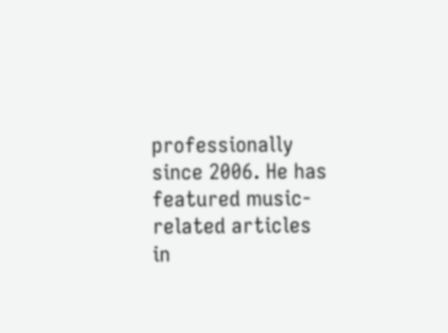professionally since 2006. He has featured music-related articles in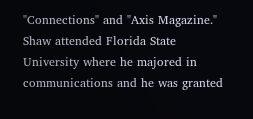"Connections" and "Axis Magazine." Shaw attended Florida State University where he majored in communications and he was granted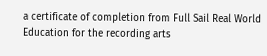a certificate of completion from Full Sail Real World Education for the recording arts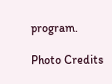program.

Photo Credits